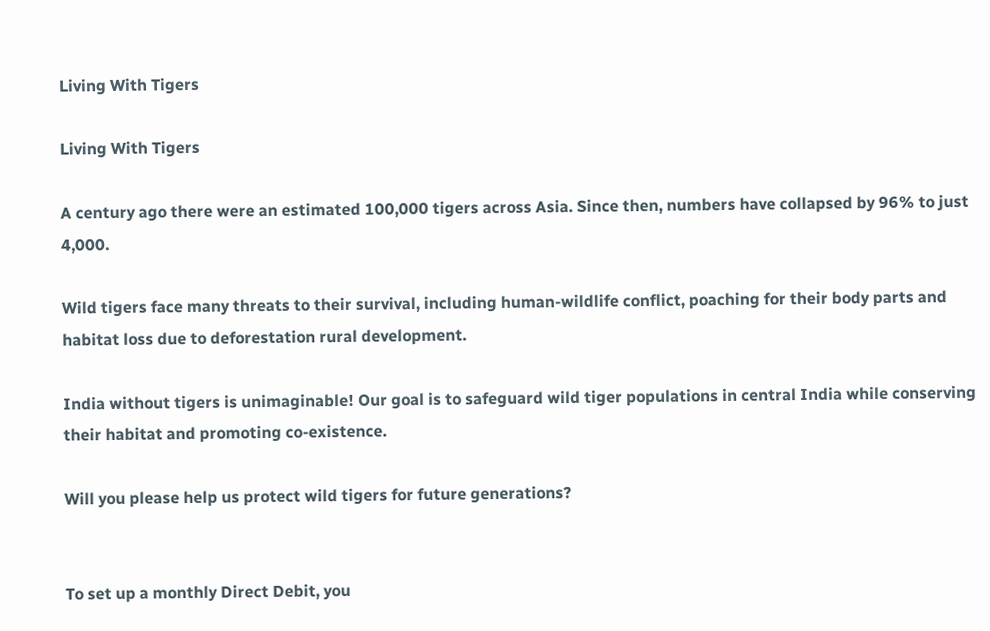Living With Tigers

Living With Tigers

A century ago there were an estimated 100,000 tigers across Asia. Since then, numbers have collapsed by 96% to just 4,000.

Wild tigers face many threats to their survival, including human-wildlife conflict, poaching for their body parts and habitat loss due to deforestation rural development.

India without tigers is unimaginable! Our goal is to safeguard wild tiger populations in central India while conserving their habitat and promoting co-existence.

Will you please help us protect wild tigers for future generations?


To set up a monthly Direct Debit, you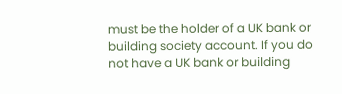must be the holder of a UK bank or building society account. If you do not have a UK bank or building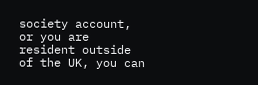society account, or you are resident outside of the UK, you can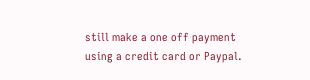still make a one off payment using a credit card or Paypal.